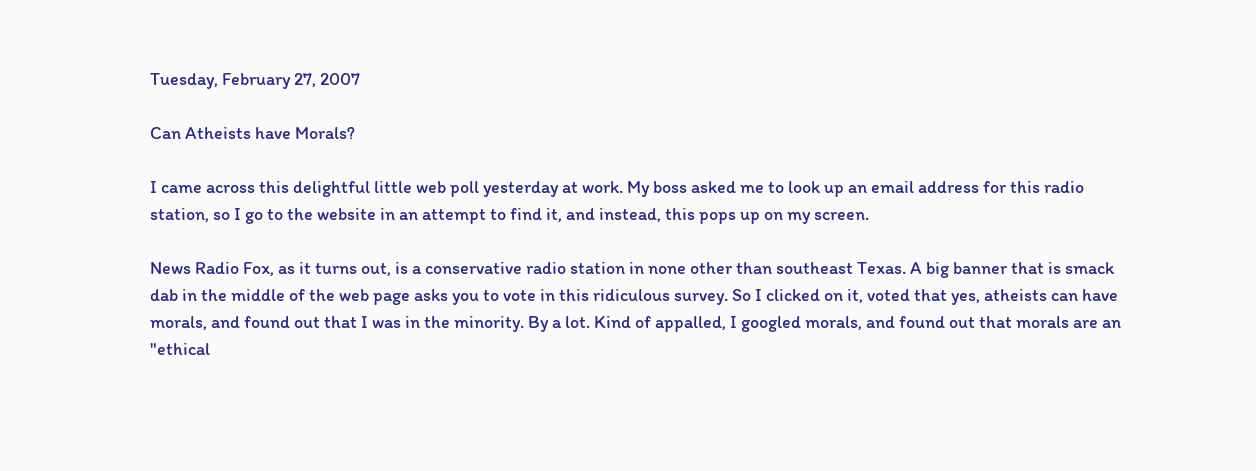Tuesday, February 27, 2007

Can Atheists have Morals?

I came across this delightful little web poll yesterday at work. My boss asked me to look up an email address for this radio station, so I go to the website in an attempt to find it, and instead, this pops up on my screen.

News Radio Fox, as it turns out, is a conservative radio station in none other than southeast Texas. A big banner that is smack dab in the middle of the web page asks you to vote in this ridiculous survey. So I clicked on it, voted that yes, atheists can have morals, and found out that I was in the minority. By a lot. Kind of appalled, I googled morals, and found out that morals are an "ethical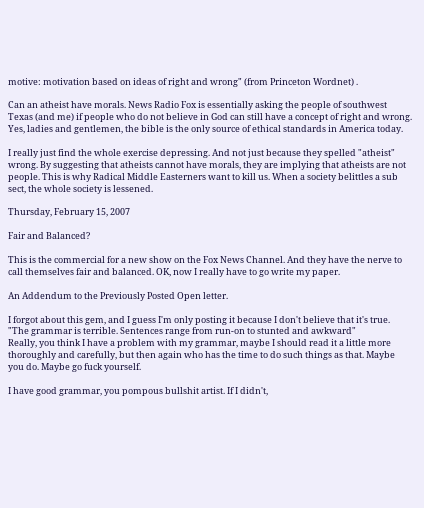motive: motivation based on ideas of right and wrong" (from Princeton Wordnet) .

Can an atheist have morals. News Radio Fox is essentially asking the people of southwest Texas (and me) if people who do not believe in God can still have a concept of right and wrong. Yes, ladies and gentlemen, the bible is the only source of ethical standards in America today.

I really just find the whole exercise depressing. And not just because they spelled "atheist" wrong. By suggesting that atheists cannot have morals, they are implying that atheists are not people. This is why Radical Middle Easterners want to kill us. When a society belittles a sub sect, the whole society is lessened.

Thursday, February 15, 2007

Fair and Balanced?

This is the commercial for a new show on the Fox News Channel. And they have the nerve to call themselves fair and balanced. OK, now I really have to go write my paper.

An Addendum to the Previously Posted Open letter.

I forgot about this gem, and I guess I'm only posting it because I don't believe that it's true.
"The grammar is terrible. Sentences range from run-on to stunted and awkward"
Really, you think I have a problem with my grammar, maybe I should read it a little more thoroughly and carefully, but then again who has the time to do such things as that. Maybe you do. Maybe go fuck yourself.

I have good grammar, you pompous bullshit artist. If I didn't,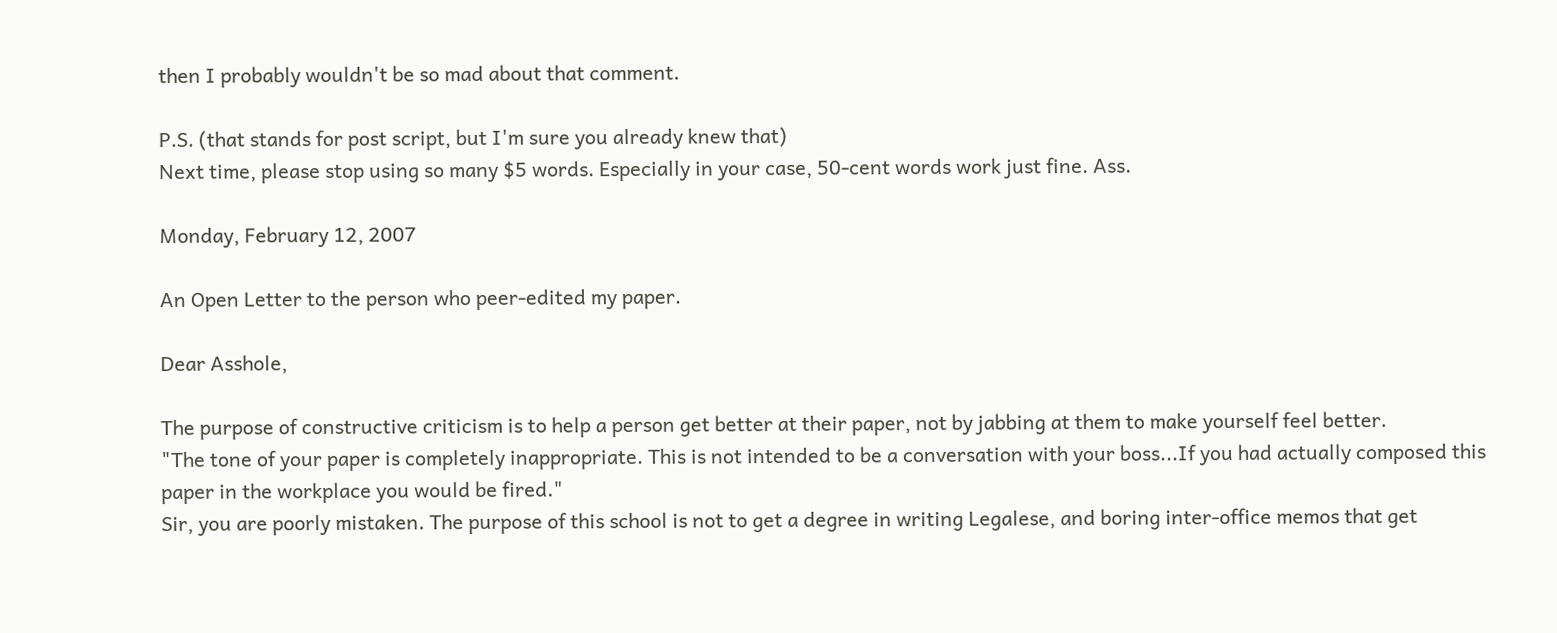then I probably wouldn't be so mad about that comment.

P.S. (that stands for post script, but I'm sure you already knew that)
Next time, please stop using so many $5 words. Especially in your case, 50-cent words work just fine. Ass.

Monday, February 12, 2007

An Open Letter to the person who peer-edited my paper.

Dear Asshole,

The purpose of constructive criticism is to help a person get better at their paper, not by jabbing at them to make yourself feel better.
"The tone of your paper is completely inappropriate. This is not intended to be a conversation with your boss...If you had actually composed this paper in the workplace you would be fired."
Sir, you are poorly mistaken. The purpose of this school is not to get a degree in writing Legalese, and boring inter-office memos that get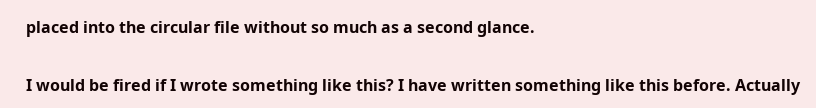placed into the circular file without so much as a second glance.

I would be fired if I wrote something like this? I have written something like this before. Actually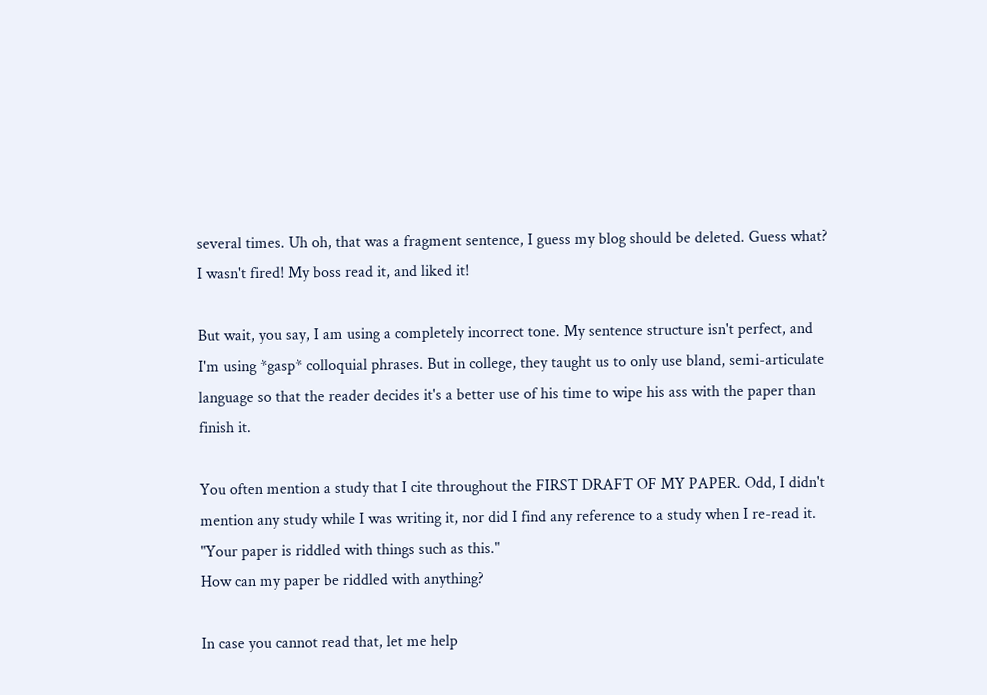several times. Uh oh, that was a fragment sentence, I guess my blog should be deleted. Guess what? I wasn't fired! My boss read it, and liked it!

But wait, you say, I am using a completely incorrect tone. My sentence structure isn't perfect, and I'm using *gasp* colloquial phrases. But in college, they taught us to only use bland, semi-articulate language so that the reader decides it's a better use of his time to wipe his ass with the paper than finish it.

You often mention a study that I cite throughout the FIRST DRAFT OF MY PAPER. Odd, I didn't mention any study while I was writing it, nor did I find any reference to a study when I re-read it.
"Your paper is riddled with things such as this."
How can my paper be riddled with anything?

In case you cannot read that, let me help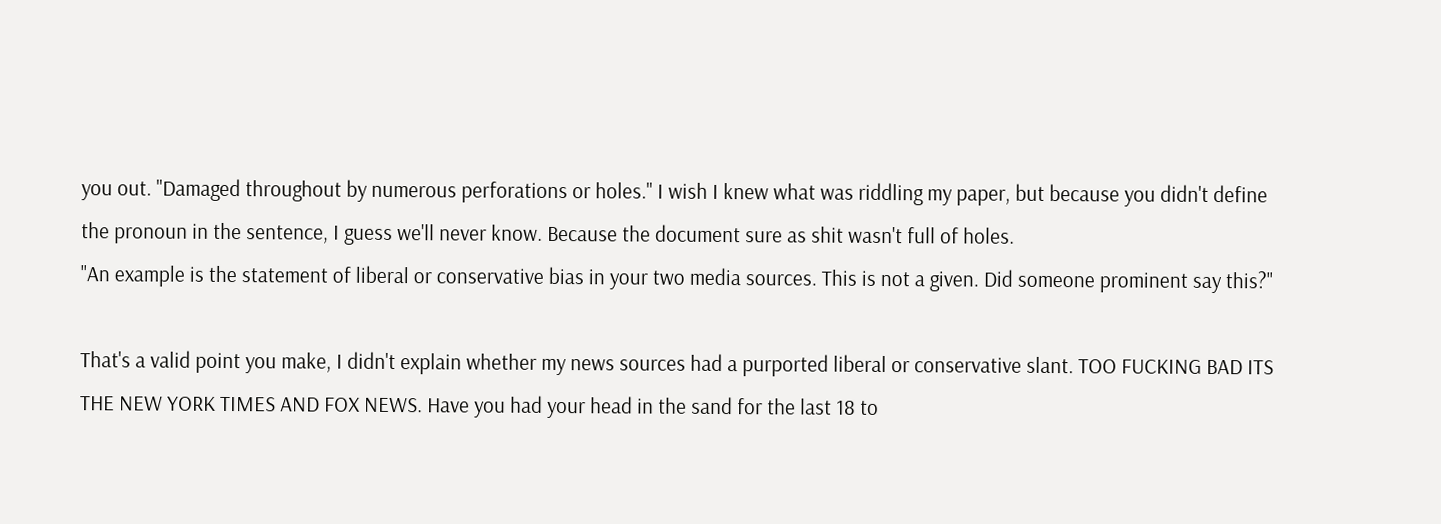you out. "Damaged throughout by numerous perforations or holes." I wish I knew what was riddling my paper, but because you didn't define the pronoun in the sentence, I guess we'll never know. Because the document sure as shit wasn't full of holes.
"An example is the statement of liberal or conservative bias in your two media sources. This is not a given. Did someone prominent say this?"

That's a valid point you make, I didn't explain whether my news sources had a purported liberal or conservative slant. TOO FUCKING BAD ITS THE NEW YORK TIMES AND FOX NEWS. Have you had your head in the sand for the last 18 to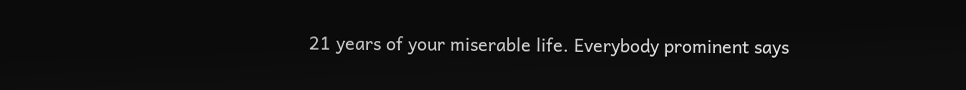21 years of your miserable life. Everybody prominent says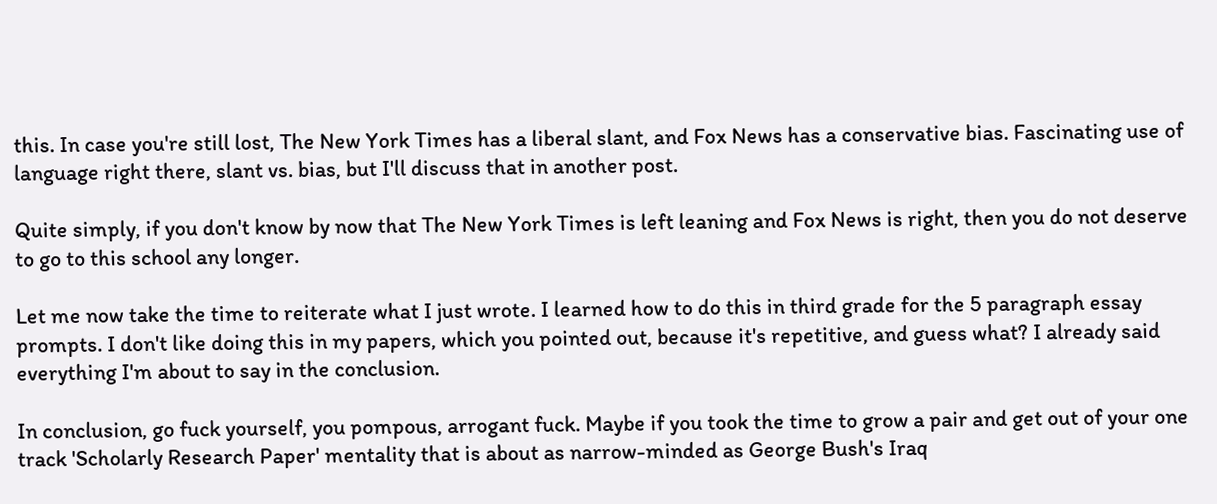this. In case you're still lost, The New York Times has a liberal slant, and Fox News has a conservative bias. Fascinating use of language right there, slant vs. bias, but I'll discuss that in another post.

Quite simply, if you don't know by now that The New York Times is left leaning and Fox News is right, then you do not deserve to go to this school any longer.

Let me now take the time to reiterate what I just wrote. I learned how to do this in third grade for the 5 paragraph essay prompts. I don't like doing this in my papers, which you pointed out, because it's repetitive, and guess what? I already said everything I'm about to say in the conclusion.

In conclusion, go fuck yourself, you pompous, arrogant fuck. Maybe if you took the time to grow a pair and get out of your one track 'Scholarly Research Paper' mentality that is about as narrow-minded as George Bush's Iraq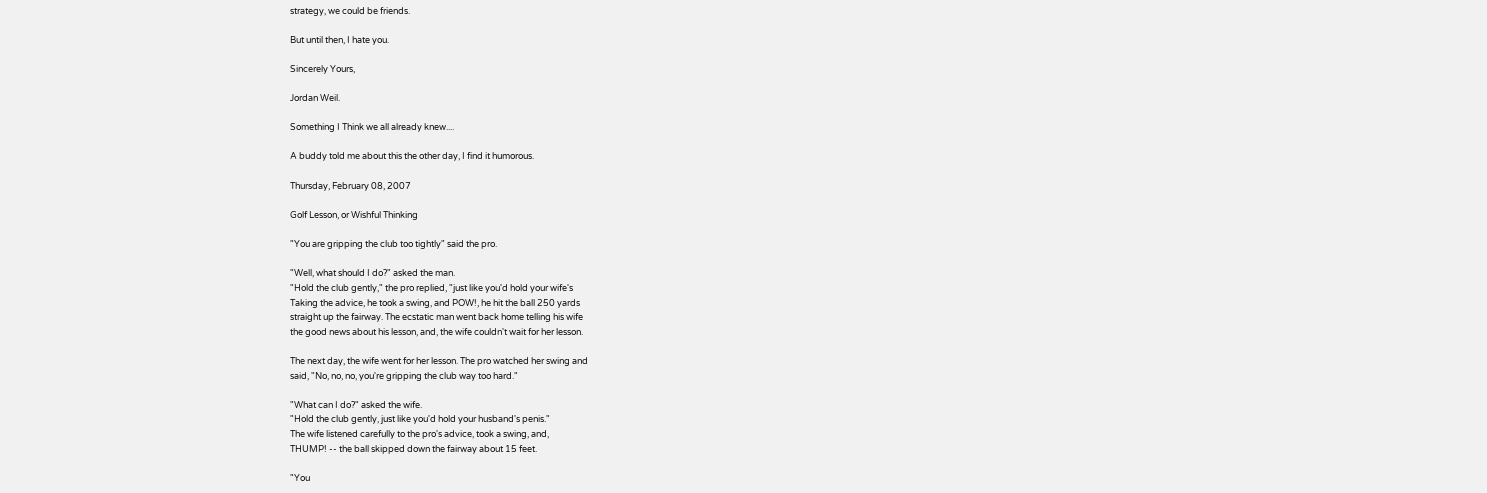strategy, we could be friends.

But until then, I hate you.

Sincerely Yours,

Jordan Weil.

Something I Think we all already knew....

A buddy told me about this the other day, I find it humorous.

Thursday, February 08, 2007

Golf Lesson, or Wishful Thinking

"You are gripping the club too tightly" said the pro.

"Well, what should I do?" asked the man.
"Hold the club gently," the pro replied, "just like you'd hold your wife's
Taking the advice, he took a swing, and POW!, he hit the ball 250 yards
straight up the fairway. The ecstatic man went back home telling his wife
the good news about his lesson, and, the wife couldn't wait for her lesson.

The next day, the wife went for her lesson. The pro watched her swing and
said, "No, no, no, you're gripping the club way too hard."

"What can I do?" asked the wife.
"Hold the club gently, just like you'd hold your husband's penis."
The wife listened carefully to the pro's advice, took a swing, and,
THUMP! -- the ball skipped down the fairway about 15 feet.

"You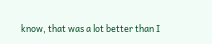know, that was a lot better than I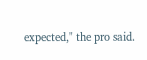expected," the pro said.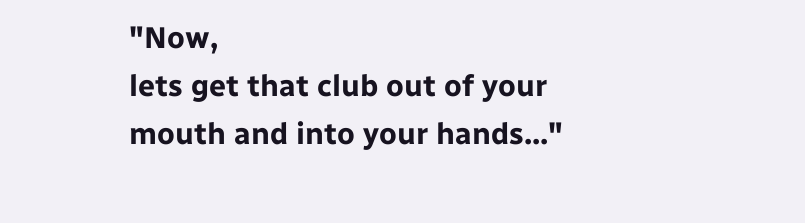"Now,
lets get that club out of your mouth and into your hands..."